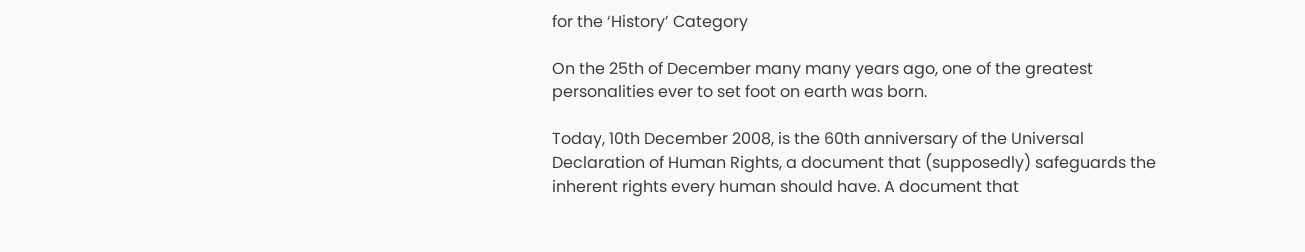for the ‘History’ Category

On the 25th of December many many years ago, one of the greatest personalities ever to set foot on earth was born.

Today, 10th December 2008, is the 60th anniversary of the Universal Declaration of Human Rights, a document that (supposedly) safeguards the inherent rights every human should have. A document that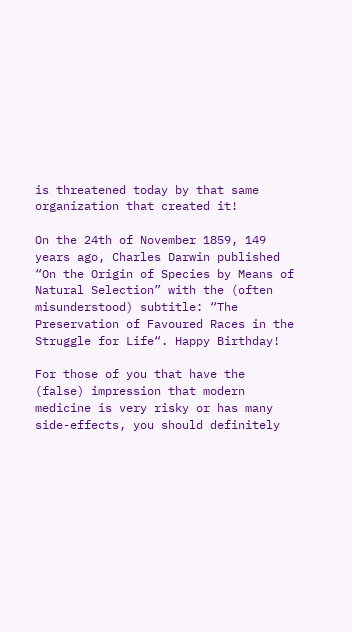is threatened today by that same organization that created it!

On the 24th of November 1859, 149 years ago, Charles Darwin published “On the Origin of Species by Means of Natural Selection” with the (often misunderstood) subtitle: “The Preservation of Favoured Races in the Struggle for Life“. Happy Birthday!

For those of you that have the (false) impression that modern medicine is very risky or has many side-effects, you should definitely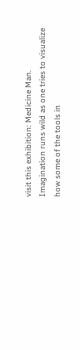visit this exhibition: Medicine Man. Imagination runs wild as one tries to visualize how some of the tools in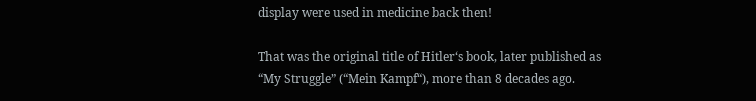display were used in medicine back then!

That was the original title of Hitler‘s book, later published as “My Struggle” (“Mein Kampf“), more than 8 decades ago.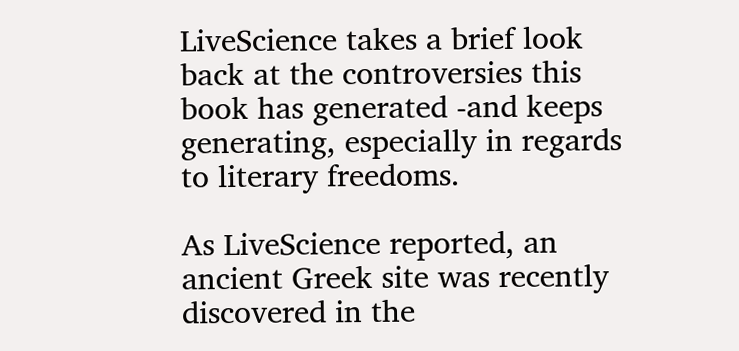LiveScience takes a brief look back at the controversies this book has generated -and keeps generating, especially in regards to literary freedoms.

As LiveScience reported, an ancient Greek site was recently discovered in the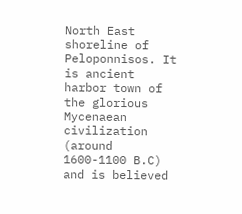North East shoreline of Peloponnisos. It is ancient harbor town of the glorious Mycenaean civilization (around 1600-1100 B.C) and is believed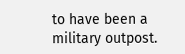to have been a military outpost.